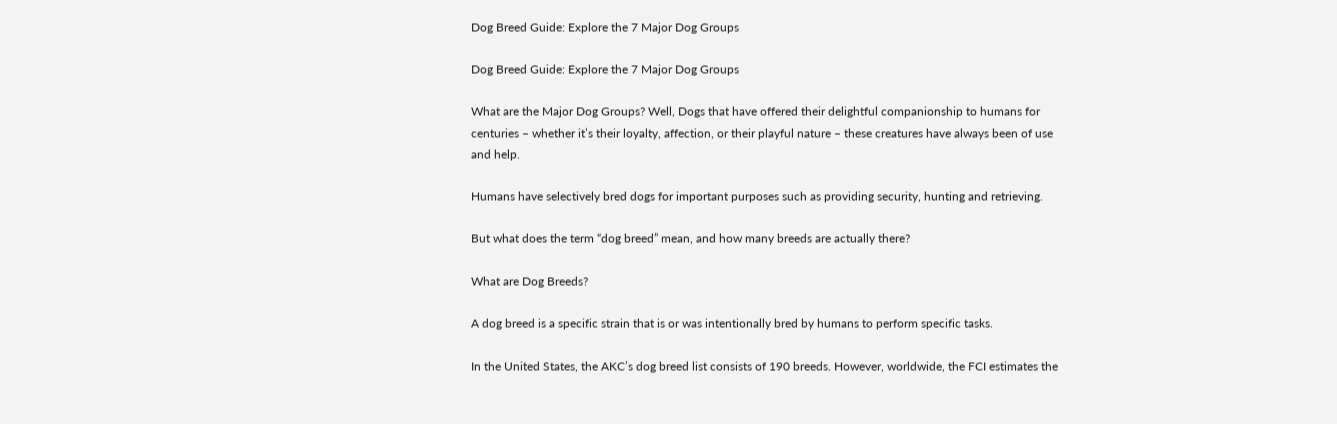Dog Breed Guide: Explore the 7 Major Dog Groups

Dog Breed Guide: Explore the 7 Major Dog Groups

What are the Major Dog Groups? Well, Dogs that have offered their delightful companionship to humans for centuries – whether it’s their loyalty, affection, or their playful nature – these creatures have always been of use and help.

Humans have selectively bred dogs for important purposes such as providing security, hunting and retrieving.

But what does the term “dog breed” mean, and how many breeds are actually there?

What are Dog Breeds?

A dog breed is a specific strain that is or was intentionally bred by humans to perform specific tasks.

In the United States, the AKC’s dog breed list consists of 190 breeds. However, worldwide, the FCI estimates the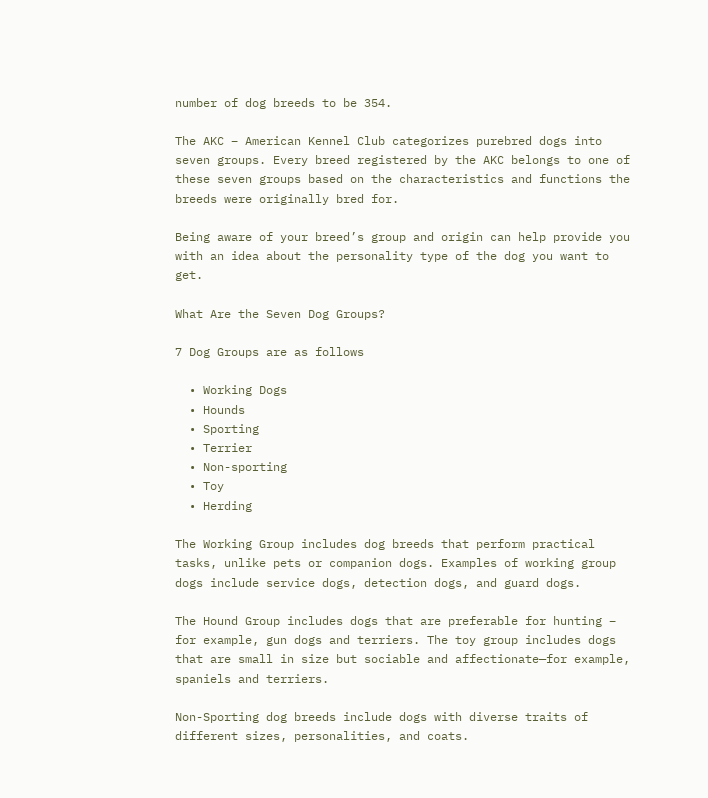number of dog breeds to be 354.

The AKC – American Kennel Club categorizes purebred dogs into seven groups. Every breed registered by the AKC belongs to one of these seven groups based on the characteristics and functions the breeds were originally bred for.

Being aware of your breed’s group and origin can help provide you with an idea about the personality type of the dog you want to get.

What Are the Seven Dog Groups?

7 Dog Groups are as follows

  • Working Dogs
  • Hounds
  • Sporting
  • Terrier
  • Non-sporting
  • Toy
  • Herding

The Working Group includes dog breeds that perform practical tasks, unlike pets or companion dogs. Examples of working group dogs include service dogs, detection dogs, and guard dogs.

The Hound Group includes dogs that are preferable for hunting – for example, gun dogs and terriers. The toy group includes dogs that are small in size but sociable and affectionate—for example, spaniels and terriers.

Non-Sporting dog breeds include dogs with diverse traits of different sizes, personalities, and coats.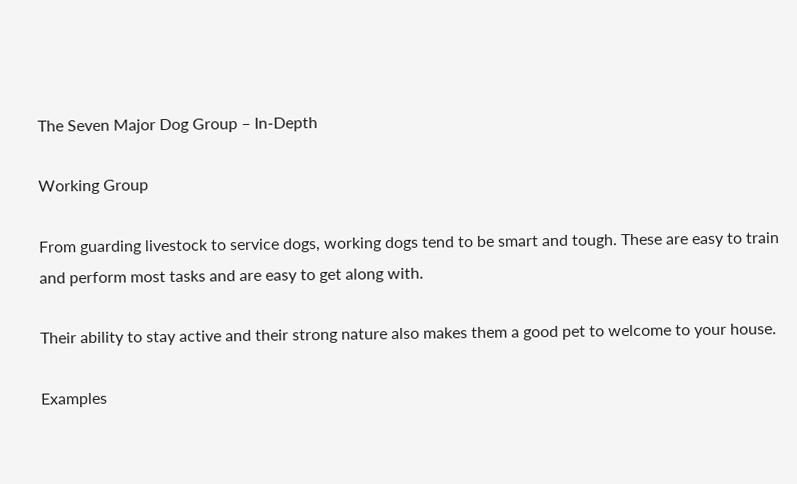The Seven Major Dog Group – In-Depth

Working Group

From guarding livestock to service dogs, working dogs tend to be smart and tough. These are easy to train and perform most tasks and are easy to get along with.

Their ability to stay active and their strong nature also makes them a good pet to welcome to your house.

Examples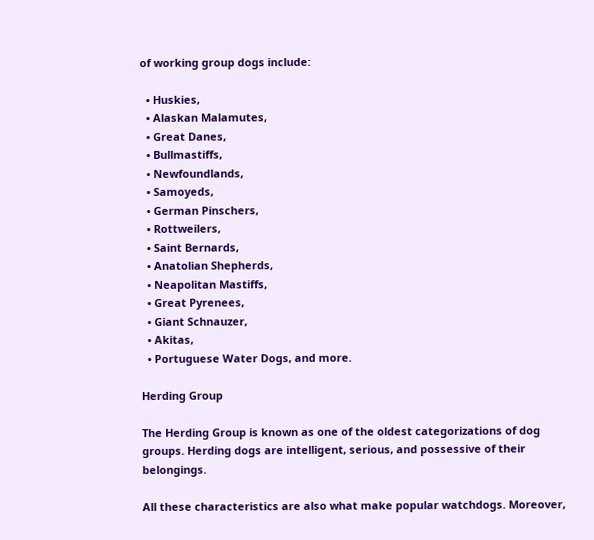of working group dogs include:

  • Huskies,
  • Alaskan Malamutes,
  • Great Danes,
  • Bullmastiffs,
  • Newfoundlands,
  • Samoyeds,
  • German Pinschers,
  • Rottweilers,
  • Saint Bernards,
  • Anatolian Shepherds,
  • Neapolitan Mastiffs,
  • Great Pyrenees,
  • Giant Schnauzer,
  • Akitas,
  • Portuguese Water Dogs, and more.

Herding Group

The Herding Group is known as one of the oldest categorizations of dog groups. Herding dogs are intelligent, serious, and possessive of their belongings.

All these characteristics are also what make popular watchdogs. Moreover,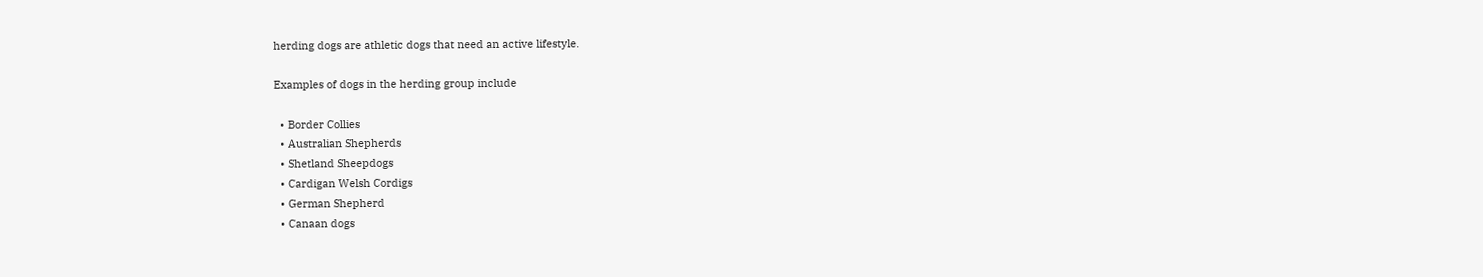herding dogs are athletic dogs that need an active lifestyle.

Examples of dogs in the herding group include

  • Border Collies
  • Australian Shepherds
  • Shetland Sheepdogs
  • Cardigan Welsh Cordigs
  • German Shepherd
  • Canaan dogs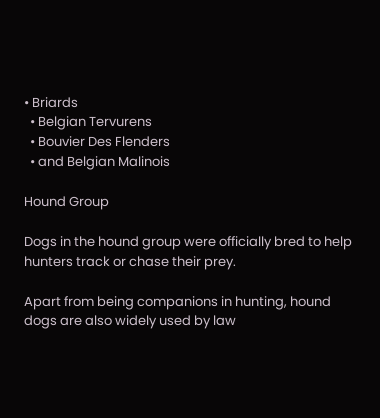• Briards
  • Belgian Tervurens
  • Bouvier Des Flenders
  • and Belgian Malinois

Hound Group

Dogs in the hound group were officially bred to help hunters track or chase their prey.

Apart from being companions in hunting, hound dogs are also widely used by law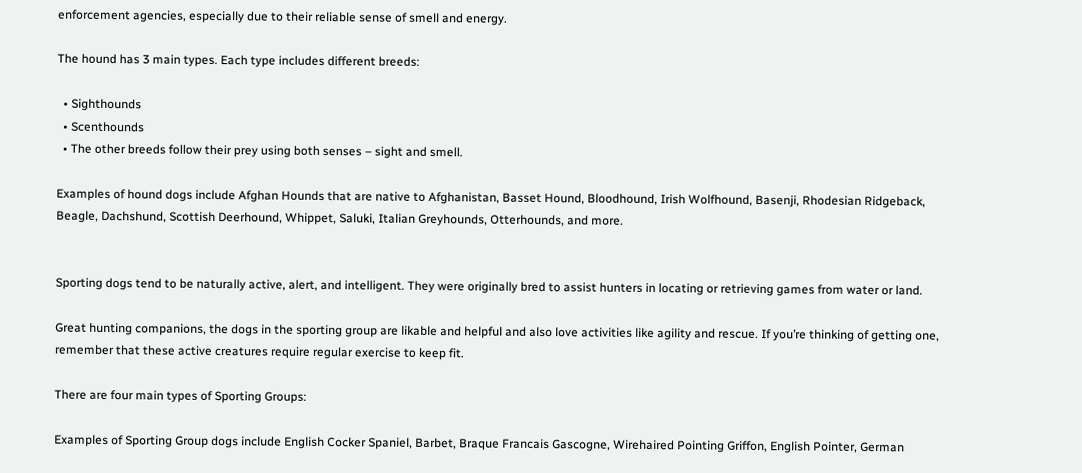enforcement agencies, especially due to their reliable sense of smell and energy.

The hound has 3 main types. Each type includes different breeds:

  • Sighthounds
  • Scenthounds
  • The other breeds follow their prey using both senses – sight and smell.

Examples of hound dogs include Afghan Hounds that are native to Afghanistan, Basset Hound, Bloodhound, Irish Wolfhound, Basenji, Rhodesian Ridgeback, Beagle, Dachshund, Scottish Deerhound, Whippet, Saluki, Italian Greyhounds, Otterhounds, and more.


Sporting dogs tend to be naturally active, alert, and intelligent. They were originally bred to assist hunters in locating or retrieving games from water or land.

Great hunting companions, the dogs in the sporting group are likable and helpful and also love activities like agility and rescue. If you’re thinking of getting one, remember that these active creatures require regular exercise to keep fit.

There are four main types of Sporting Groups:

Examples of Sporting Group dogs include English Cocker Spaniel, Barbet, Braque Francais Gascogne, Wirehaired Pointing Griffon, English Pointer, German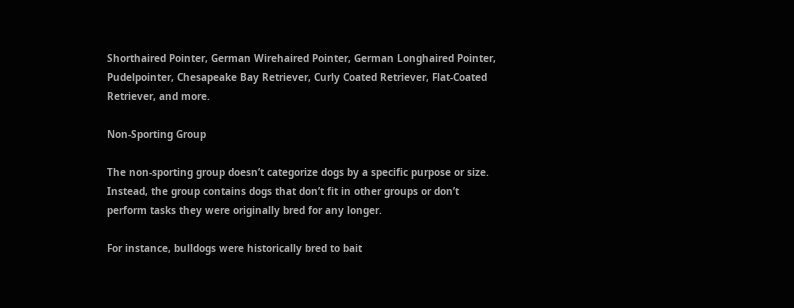Shorthaired Pointer, German Wirehaired Pointer, German Longhaired Pointer, Pudelpointer, Chesapeake Bay Retriever, Curly Coated Retriever, Flat-Coated Retriever, and more.

Non-Sporting Group

The non-sporting group doesn’t categorize dogs by a specific purpose or size. Instead, the group contains dogs that don’t fit in other groups or don’t perform tasks they were originally bred for any longer.

For instance, bulldogs were historically bred to bait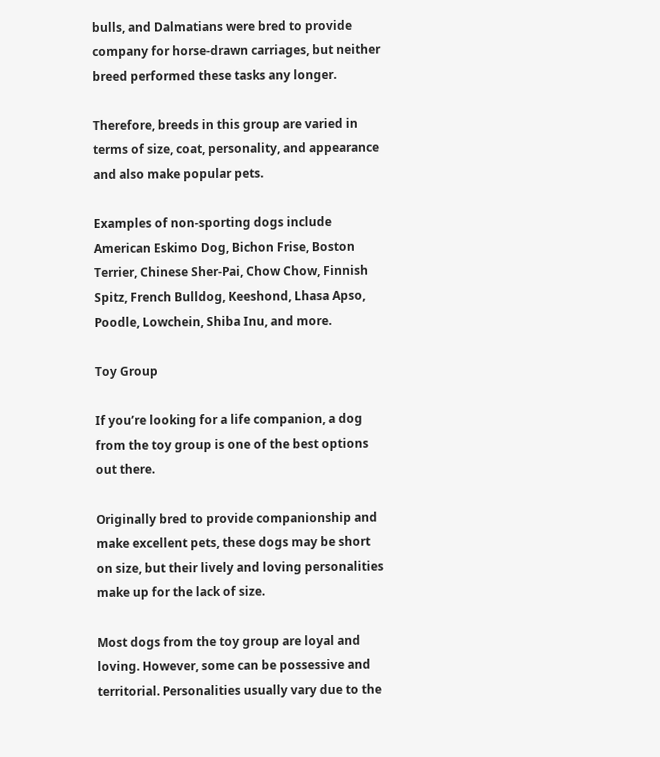bulls, and Dalmatians were bred to provide company for horse-drawn carriages, but neither breed performed these tasks any longer.

Therefore, breeds in this group are varied in terms of size, coat, personality, and appearance and also make popular pets.

Examples of non-sporting dogs include American Eskimo Dog, Bichon Frise, Boston Terrier, Chinese Sher-Pai, Chow Chow, Finnish Spitz, French Bulldog, Keeshond, Lhasa Apso, Poodle, Lowchein, Shiba Inu, and more.

Toy Group

If you’re looking for a life companion, a dog from the toy group is one of the best options out there.

Originally bred to provide companionship and make excellent pets, these dogs may be short on size, but their lively and loving personalities make up for the lack of size.

Most dogs from the toy group are loyal and loving. However, some can be possessive and territorial. Personalities usually vary due to the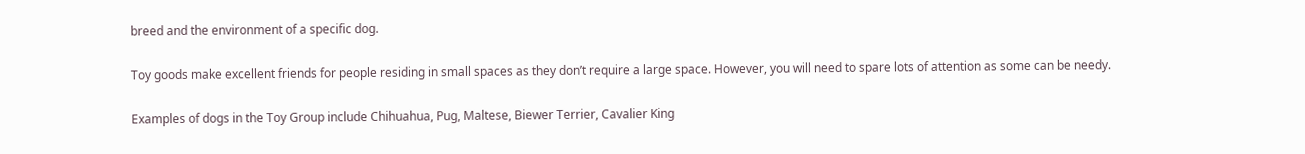breed and the environment of a specific dog.

Toy goods make excellent friends for people residing in small spaces as they don’t require a large space. However, you will need to spare lots of attention as some can be needy.

Examples of dogs in the Toy Group include Chihuahua, Pug, Maltese, Biewer Terrier, Cavalier King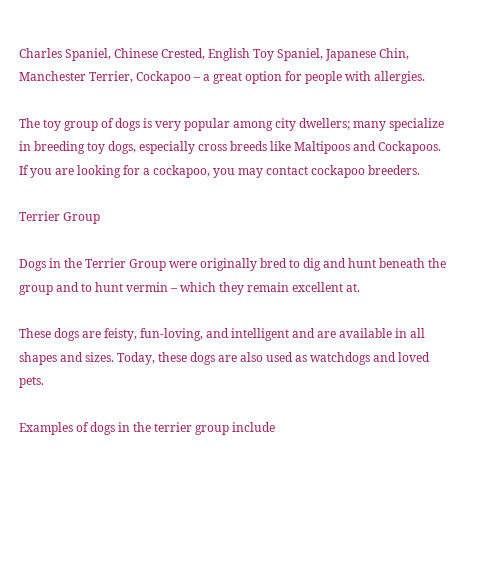Charles Spaniel, Chinese Crested, English Toy Spaniel, Japanese Chin, Manchester Terrier, Cockapoo – a great option for people with allergies.

The toy group of dogs is very popular among city dwellers; many specialize in breeding toy dogs, especially cross breeds like Maltipoos and Cockapoos. If you are looking for a cockapoo, you may contact cockapoo breeders.

Terrier Group

Dogs in the Terrier Group were originally bred to dig and hunt beneath the group and to hunt vermin – which they remain excellent at.

These dogs are feisty, fun-loving, and intelligent and are available in all shapes and sizes. Today, these dogs are also used as watchdogs and loved pets.

Examples of dogs in the terrier group include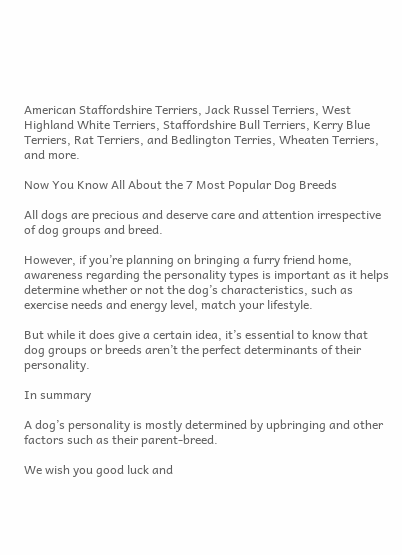American Staffordshire Terriers, Jack Russel Terriers, West Highland White Terriers, Staffordshire Bull Terriers, Kerry Blue Terriers, Rat Terriers, and Bedlington Terries, Wheaten Terriers, and more.

Now You Know All About the 7 Most Popular Dog Breeds

All dogs are precious and deserve care and attention irrespective of dog groups and breed.

However, if you’re planning on bringing a furry friend home, awareness regarding the personality types is important as it helps determine whether or not the dog’s characteristics, such as exercise needs and energy level, match your lifestyle.

But while it does give a certain idea, it’s essential to know that dog groups or breeds aren’t the perfect determinants of their personality.

In summary

A dog’s personality is mostly determined by upbringing and other factors such as their parent-breed.

We wish you good luck and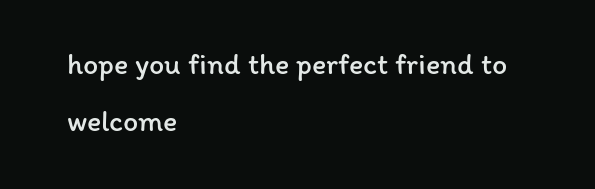hope you find the perfect friend to welcome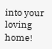into your loving home!